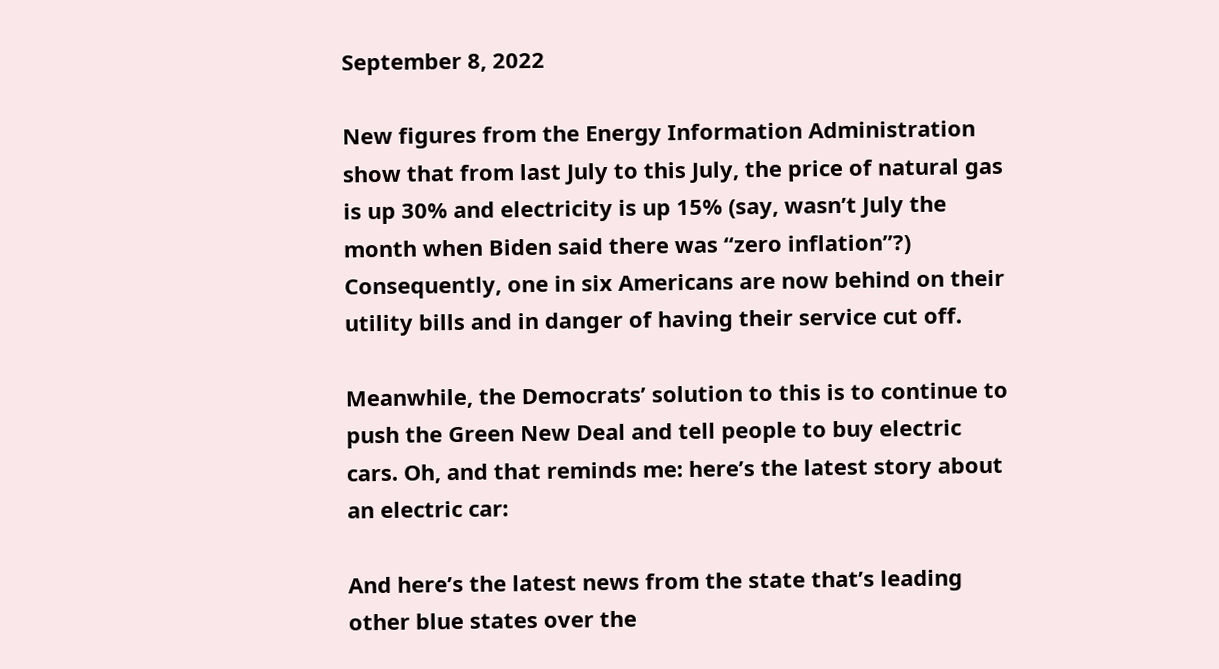September 8, 2022

New figures from the Energy Information Administration show that from last July to this July, the price of natural gas is up 30% and electricity is up 15% (say, wasn’t July the month when Biden said there was “zero inflation”?) Consequently, one in six Americans are now behind on their utility bills and in danger of having their service cut off.

Meanwhile, the Democrats’ solution to this is to continue to push the Green New Deal and tell people to buy electric cars. Oh, and that reminds me: here’s the latest story about an electric car:

And here’s the latest news from the state that’s leading other blue states over the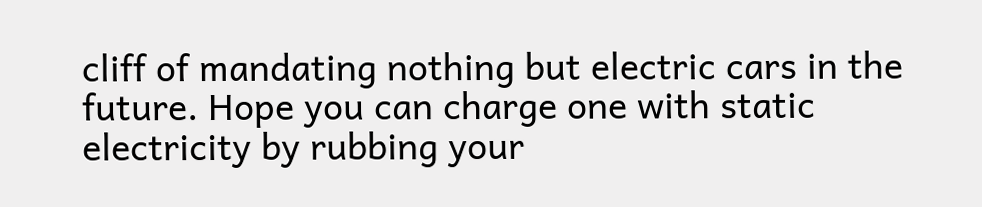cliff of mandating nothing but electric cars in the future. Hope you can charge one with static electricity by rubbing your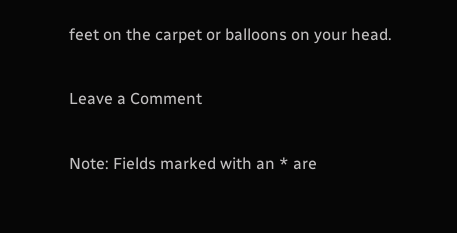feet on the carpet or balloons on your head.

Leave a Comment

Note: Fields marked with an * are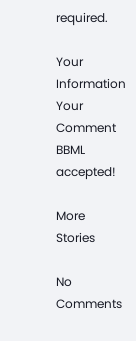required.

Your Information
Your Comment
BBML accepted!

More Stories

No Comments